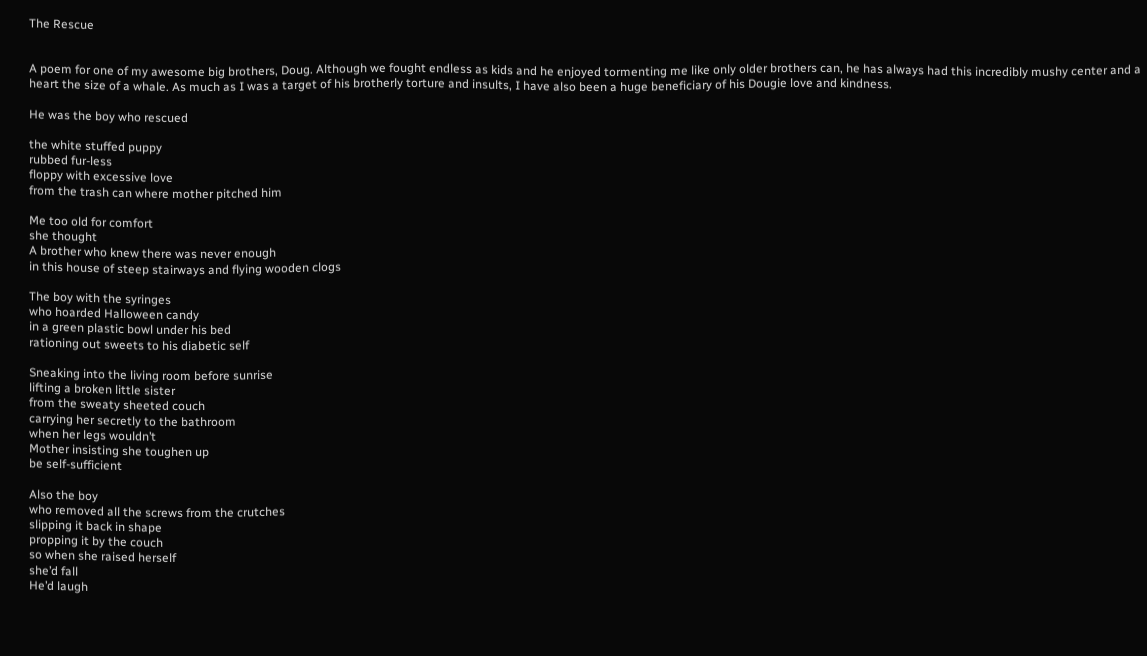The Rescue


A poem for one of my awesome big brothers, Doug. Although we fought endless as kids and he enjoyed tormenting me like only older brothers can, he has always had this incredibly mushy center and a heart the size of a whale. As much as I was a target of his brotherly torture and insults, I have also been a huge beneficiary of his Dougie love and kindness.

He was the boy who rescued

the white stuffed puppy
rubbed fur-less
floppy with excessive love
from the trash can where mother pitched him

Me too old for comfort
she thought
A brother who knew there was never enough
in this house of steep stairways and flying wooden clogs

The boy with the syringes
who hoarded Halloween candy
in a green plastic bowl under his bed
rationing out sweets to his diabetic self

Sneaking into the living room before sunrise
lifting a broken little sister
from the sweaty sheeted couch
carrying her secretly to the bathroom
when her legs wouldn’t
Mother insisting she toughen up
be self-sufficient

Also the boy
who removed all the screws from the crutches
slipping it back in shape
propping it by the couch
so when she raised herself
she’d fall
He’d laugh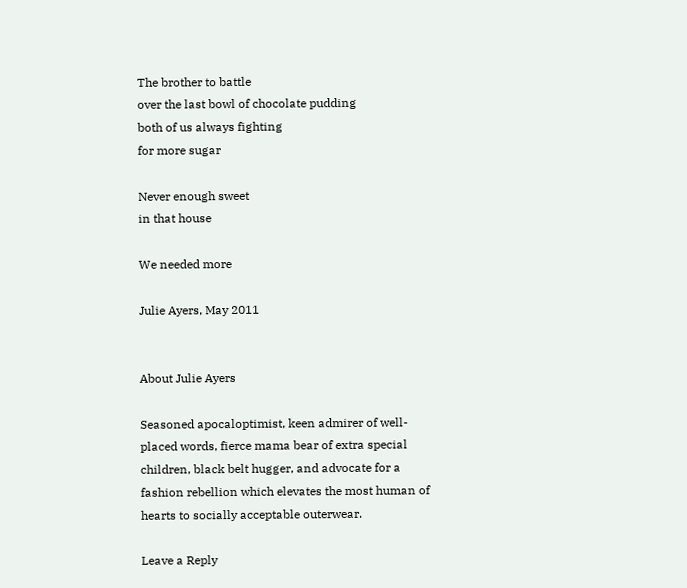The brother to battle
over the last bowl of chocolate pudding
both of us always fighting
for more sugar

Never enough sweet
in that house

We needed more

Julie Ayers, May 2011


About Julie Ayers

Seasoned apocaloptimist, keen admirer of well-placed words, fierce mama bear of extra special children, black belt hugger, and advocate for a fashion rebellion which elevates the most human of hearts to socially acceptable outerwear.

Leave a Reply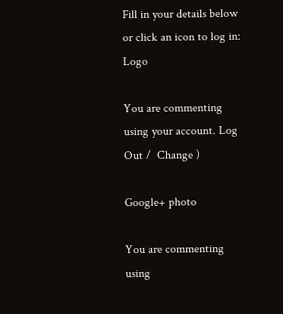Fill in your details below or click an icon to log in: Logo

You are commenting using your account. Log Out /  Change )

Google+ photo

You are commenting using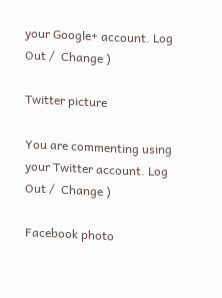your Google+ account. Log Out /  Change )

Twitter picture

You are commenting using your Twitter account. Log Out /  Change )

Facebook photo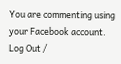You are commenting using your Facebook account. Log Out /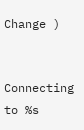Change )


Connecting to %s